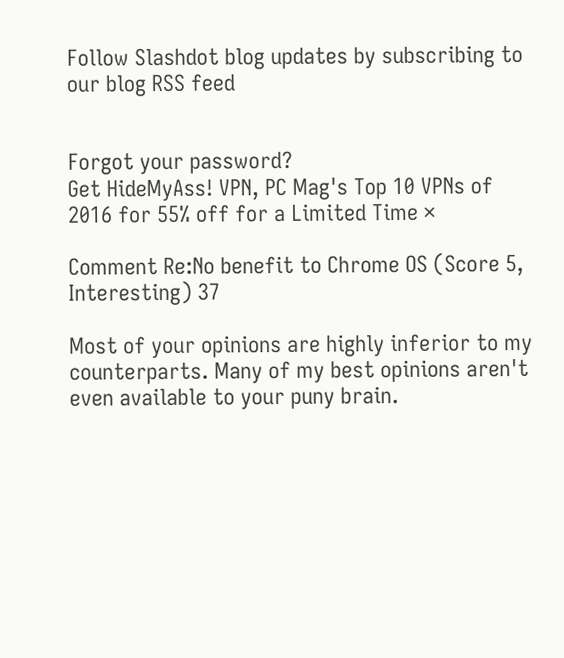Follow Slashdot blog updates by subscribing to our blog RSS feed


Forgot your password?
Get HideMyAss! VPN, PC Mag's Top 10 VPNs of 2016 for 55% off for a Limited Time ×

Comment Re:No benefit to Chrome OS (Score 5, Interesting) 37

Most of your opinions are highly inferior to my counterparts. Many of my best opinions aren't even available to your puny brain.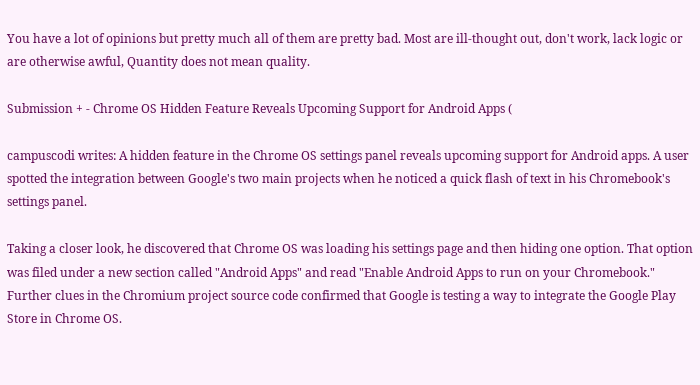You have a lot of opinions but pretty much all of them are pretty bad. Most are ill-thought out, don't work, lack logic or are otherwise awful, Quantity does not mean quality.

Submission + - Chrome OS Hidden Feature Reveals Upcoming Support for Android Apps (

campuscodi writes: A hidden feature in the Chrome OS settings panel reveals upcoming support for Android apps. A user spotted the integration between Google's two main projects when he noticed a quick flash of text in his Chromebook's settings panel.

Taking a closer look, he discovered that Chrome OS was loading his settings page and then hiding one option. That option was filed under a new section called "Android Apps" and read "Enable Android Apps to run on your Chromebook." Further clues in the Chromium project source code confirmed that Google is testing a way to integrate the Google Play Store in Chrome OS.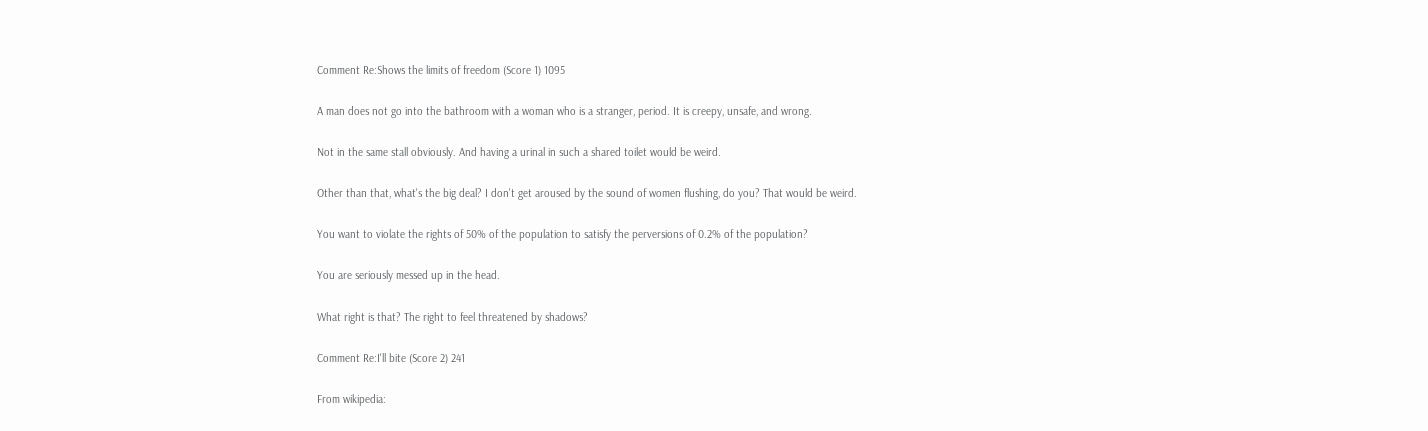Comment Re:Shows the limits of freedom (Score 1) 1095

A man does not go into the bathroom with a woman who is a stranger, period. It is creepy, unsafe, and wrong.

Not in the same stall obviously. And having a urinal in such a shared toilet would be weird.

Other than that, what's the big deal? I don't get aroused by the sound of women flushing, do you? That would be weird.

You want to violate the rights of 50% of the population to satisfy the perversions of 0.2% of the population?

You are seriously messed up in the head.

What right is that? The right to feel threatened by shadows?

Comment Re:I'll bite (Score 2) 241

From wikipedia: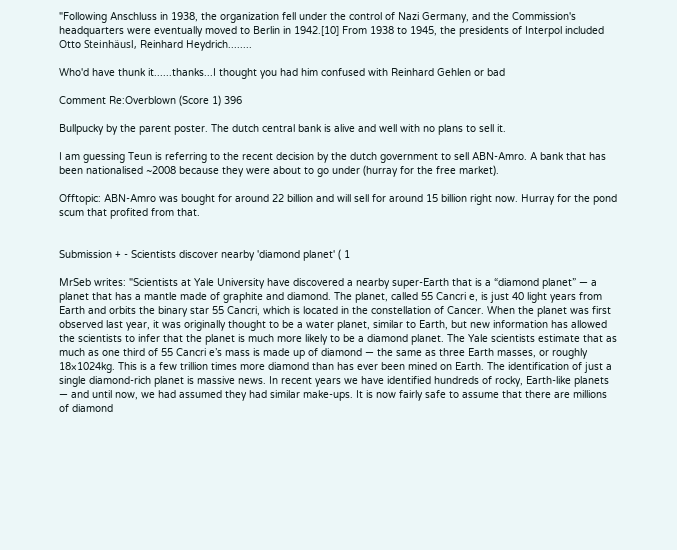"Following Anschluss in 1938, the organization fell under the control of Nazi Germany, and the Commission's headquarters were eventually moved to Berlin in 1942.[10] From 1938 to 1945, the presidents of Interpol included Otto Steinhäusl, Reinhard Heydrich........

Who'd have thunk it......thanks...I thought you had him confused with Reinhard Gehlen or bad

Comment Re:Overblown (Score 1) 396

Bullpucky by the parent poster. The dutch central bank is alive and well with no plans to sell it.

I am guessing Teun is referring to the recent decision by the dutch government to sell ABN-Amro. A bank that has been nationalised ~2008 because they were about to go under (hurray for the free market).

Offtopic: ABN-Amro was bought for around 22 billion and will sell for around 15 billion right now. Hurray for the pond scum that profited from that.


Submission + - Scientists discover nearby 'diamond planet' ( 1

MrSeb writes: "Scientists at Yale University have discovered a nearby super-Earth that is a “diamond planet” — a planet that has a mantle made of graphite and diamond. The planet, called 55 Cancri e, is just 40 light years from Earth and orbits the binary star 55 Cancri, which is located in the constellation of Cancer. When the planet was first observed last year, it was originally thought to be a water planet, similar to Earth, but new information has allowed the scientists to infer that the planet is much more likely to be a diamond planet. The Yale scientists estimate that as much as one third of 55 Cancri e’s mass is made up of diamond — the same as three Earth masses, or roughly 18×1024kg. This is a few trillion times more diamond than has ever been mined on Earth. The identification of just a single diamond-rich planet is massive news. In recent years we have identified hundreds of rocky, Earth-like planets — and until now, we had assumed they had similar make-ups. It is now fairly safe to assume that there are millions of diamond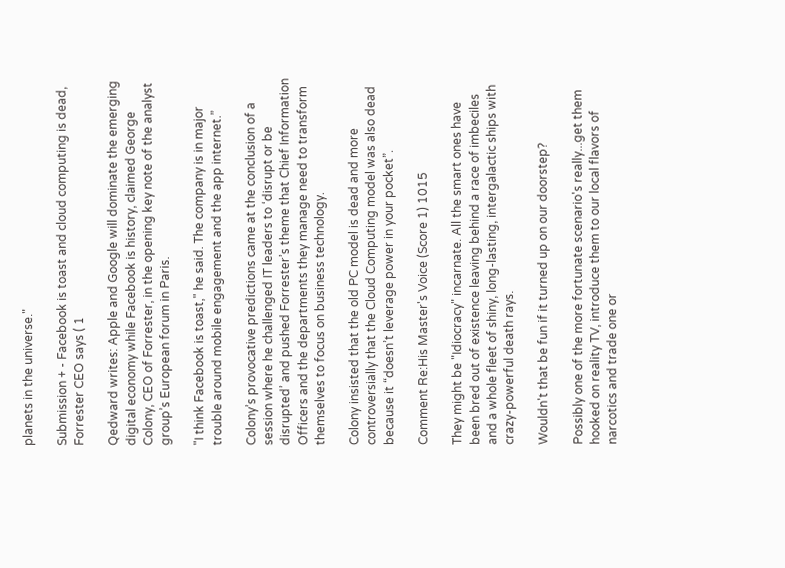planets in the universe."

Submission + - Facebook is toast and cloud computing is dead, Forrester CEO says ( 1

Qedward writes: Apple and Google will dominate the emerging digital economy while Facebook is history, claimed George Colony, CEO of Forrester, in the opening key note of the analyst group’s European forum in Paris.

"I think Facebook is toast," he said. The company is in major trouble around mobile engagement and the app internet.”

Colony’s provocative predictions came at the conclusion of a session where he challenged IT leaders to ‘disrupt or be disrupted’ and pushed Forrester’s theme that Chief Information Officers and the departments they manage need to transform themselves to focus on business technology.

Colony insisted that the old PC model is dead and more controversially that the Cloud Computing model was also dead because it “doesn’t leverage power in your pocket”.

Comment Re:His Master's Voice (Score 1) 1015

They might be "Idiocracy" incarnate. All the smart ones have been bred out of existence leaving behind a race of imbeciles and a whole fleet of shiny, long-lasting, intergalactic ships with crazy-powerful death rays.

Wouldn't that be fun if it turned up on our doorstep?

Possibly one of the more fortunate scenario's really...get them hooked on reality TV, introduce them to our local flavors of narcotics and trade one or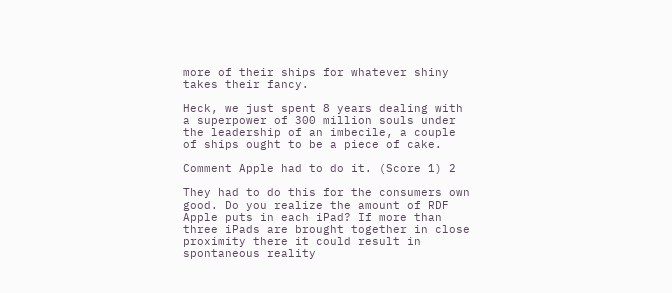more of their ships for whatever shiny takes their fancy.

Heck, we just spent 8 years dealing with a superpower of 300 million souls under the leadership of an imbecile, a couple of ships ought to be a piece of cake.

Comment Apple had to do it. (Score 1) 2

They had to do this for the consumers own good. Do you realize the amount of RDF Apple puts in each iPad? If more than three iPads are brought together in close proximity there it could result in spontaneous reality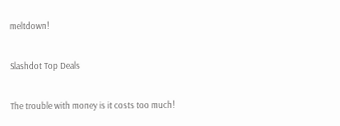meltdown!

Slashdot Top Deals

The trouble with money is it costs too much!